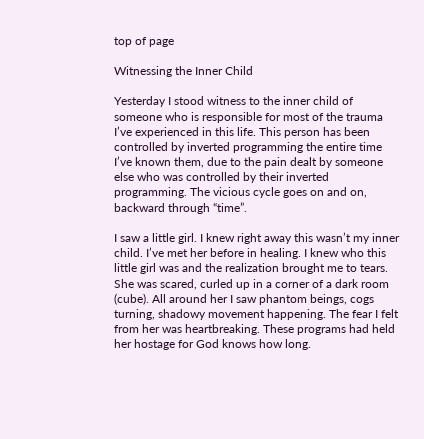top of page

Witnessing the Inner Child

Yesterday I stood witness to the inner child of someone who is responsible for most of the trauma I’ve experienced in this life. This person has been controlled by inverted programming the entire time I’ve known them, due to the pain dealt by someone else who was controlled by their inverted programming. The vicious cycle goes on and on, backward through “time”.

I saw a little girl. I knew right away this wasn’t my inner child. I’ve met her before in healing. I knew who this little girl was and the realization brought me to tears. She was scared, curled up in a corner of a dark room (cube). All around her I saw phantom beings, cogs turning, shadowy movement happening. The fear I felt from her was heartbreaking. These programs had held her hostage for God knows how long.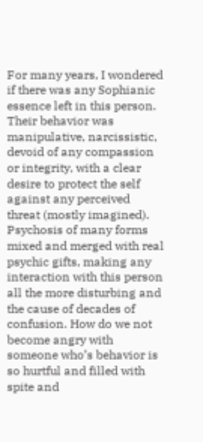For many years, I wondered if there was any Sophianic essence left in this person. Their behavior was manipulative, narcissistic, devoid of any compassion or integrity, with a clear desire to protect the self against any perceived threat (mostly imagined). Psychosis of many forms mixed and merged with real psychic gifts, making any interaction with this person all the more disturbing and the cause of decades of confusion. How do we not become angry with someone who’s behavior is so hurtful and filled with spite and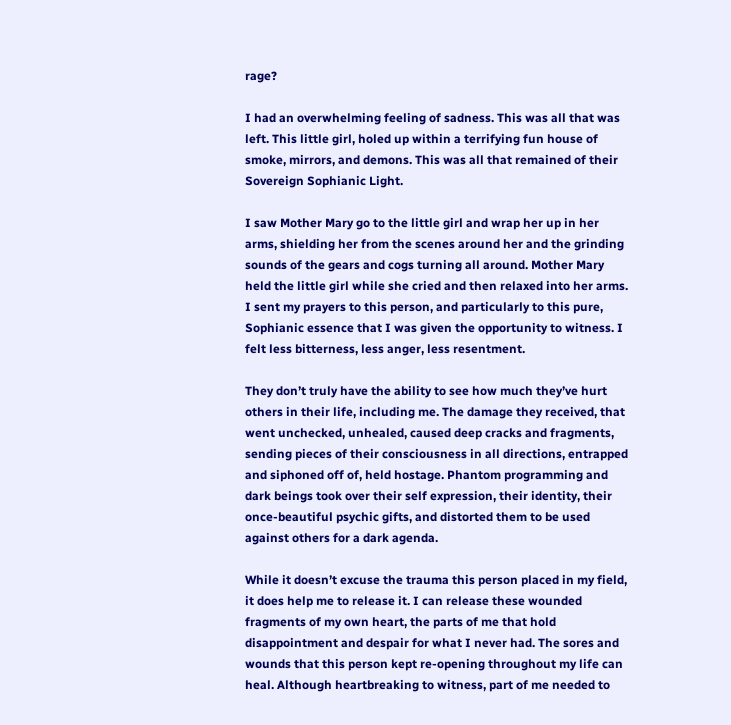rage?

I had an overwhelming feeling of sadness. This was all that was left. This little girl, holed up within a terrifying fun house of smoke, mirrors, and demons. This was all that remained of their Sovereign Sophianic Light.

I saw Mother Mary go to the little girl and wrap her up in her arms, shielding her from the scenes around her and the grinding sounds of the gears and cogs turning all around. Mother Mary held the little girl while she cried and then relaxed into her arms. I sent my prayers to this person, and particularly to this pure, Sophianic essence that I was given the opportunity to witness. I felt less bitterness, less anger, less resentment.

They don’t truly have the ability to see how much they’ve hurt others in their life, including me. The damage they received, that went unchecked, unhealed, caused deep cracks and fragments, sending pieces of their consciousness in all directions, entrapped and siphoned off of, held hostage. Phantom programming and dark beings took over their self expression, their identity, their once-beautiful psychic gifts, and distorted them to be used against others for a dark agenda.

While it doesn’t excuse the trauma this person placed in my field, it does help me to release it. I can release these wounded fragments of my own heart, the parts of me that hold disappointment and despair for what I never had. The sores and wounds that this person kept re-opening throughout my life can heal. Although heartbreaking to witness, part of me needed to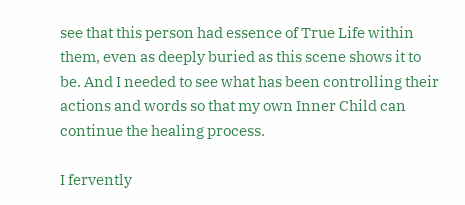see that this person had essence of True Life within them, even as deeply buried as this scene shows it to be. And I needed to see what has been controlling their actions and words so that my own Inner Child can continue the healing process.

I fervently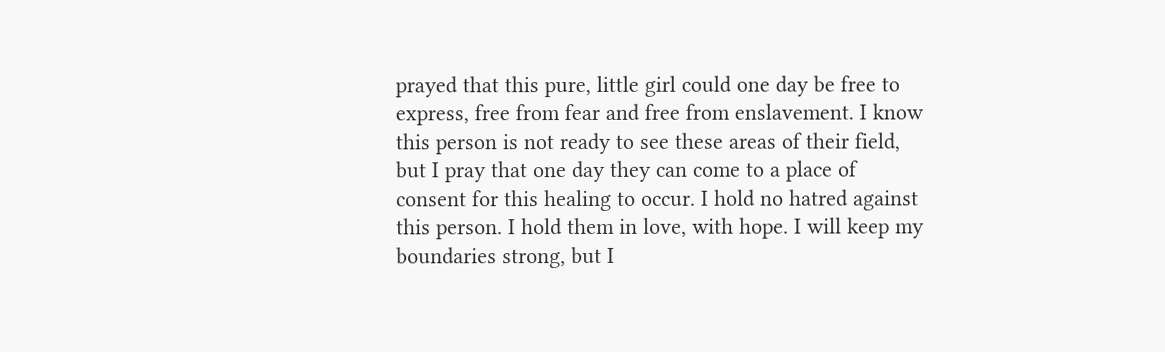prayed that this pure, little girl could one day be free to express, free from fear and free from enslavement. I know this person is not ready to see these areas of their field, but I pray that one day they can come to a place of consent for this healing to occur. I hold no hatred against this person. I hold them in love, with hope. I will keep my boundaries strong, but I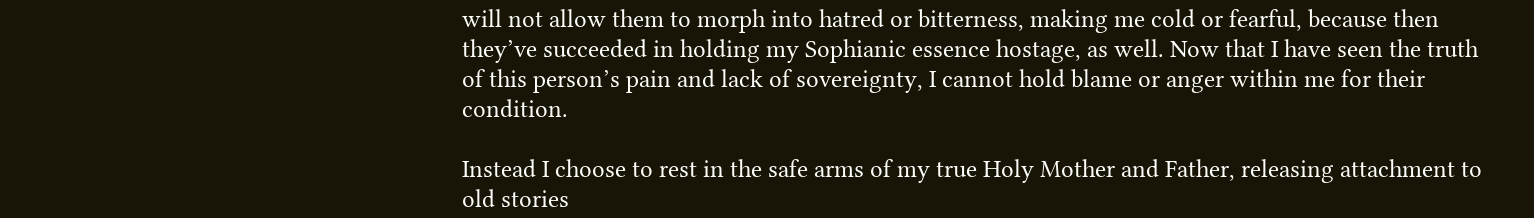will not allow them to morph into hatred or bitterness, making me cold or fearful, because then they’ve succeeded in holding my Sophianic essence hostage, as well. Now that I have seen the truth of this person’s pain and lack of sovereignty, I cannot hold blame or anger within me for their condition.

Instead I choose to rest in the safe arms of my true Holy Mother and Father, releasing attachment to old stories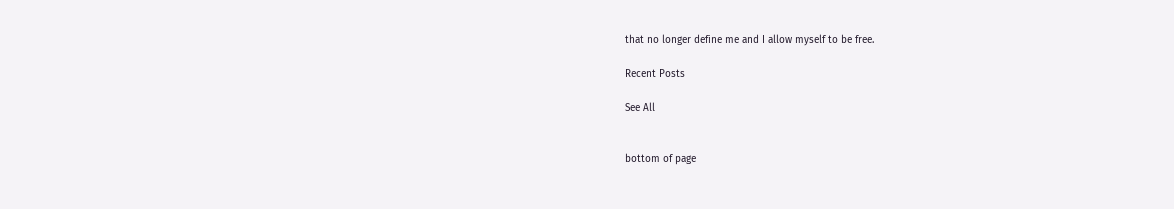that no longer define me and I allow myself to be free.

Recent Posts

See All


bottom of page